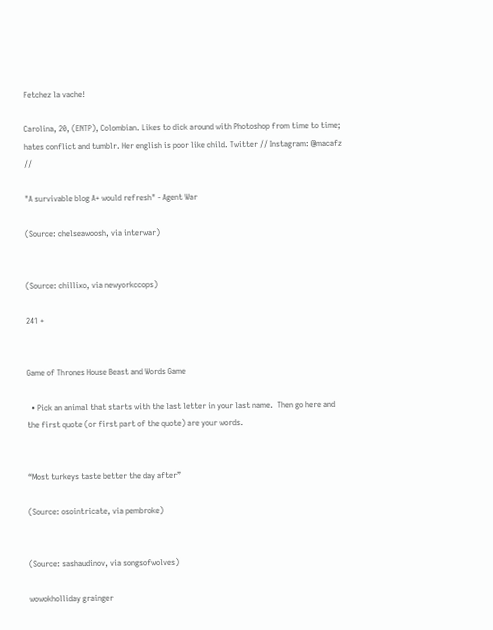Fetchez la vache!

Carolina, 20, (ENTP), Colombian. Likes to dick around with Photoshop from time to time; hates conflict and tumblr. Her english is poor like child. Twitter // Instagram: @macafz //

"A survivable blog A+ would refresh" - Agent War

(Source: chelseawoosh, via interwar)


(Source: chillixo, via newyorkccops)

241 +


Game of Thrones House Beast and Words Game

  • Pick an animal that starts with the last letter in your last name.  Then go here and the first quote (or first part of the quote) are your words.


“Most turkeys taste better the day after”

(Source: osointricate, via pembroke)


(Source: sashaudinov, via songsofwolves)

wowokholliday grainger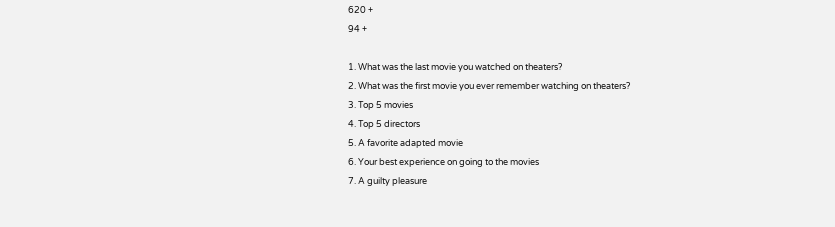620 +
94 +

1. What was the last movie you watched on theaters?
2. What was the first movie you ever remember watching on theaters?
3. Top 5 movies
4. Top 5 directors
5. A favorite adapted movie
6. Your best experience on going to the movies
7. A guilty pleasure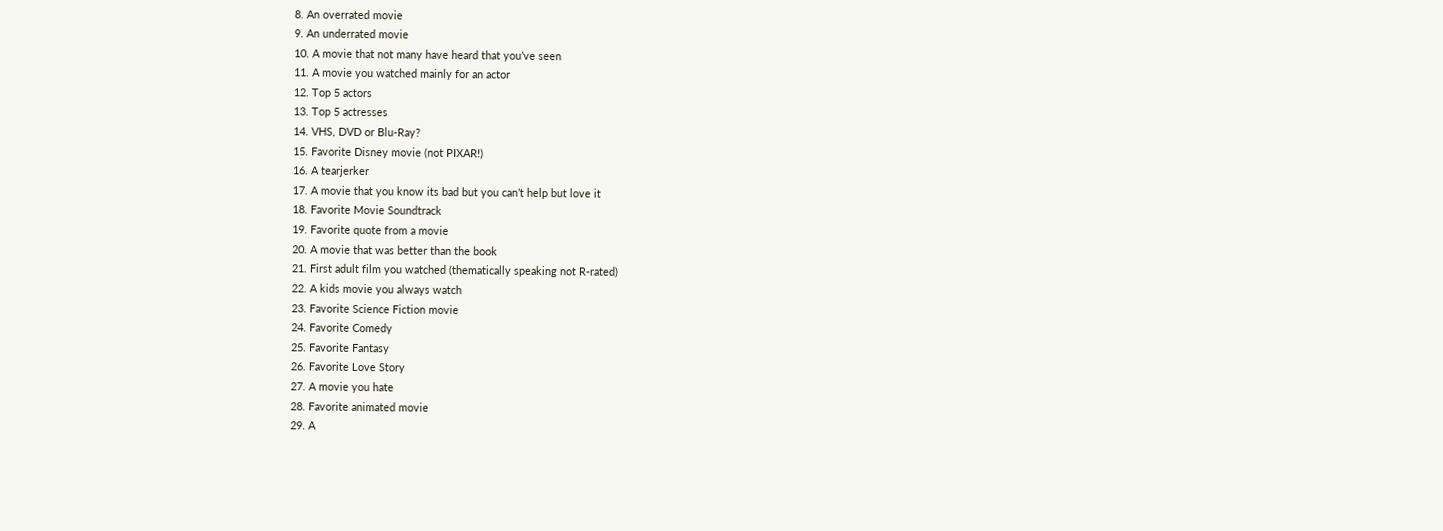8. An overrated movie
9. An underrated movie
10. A movie that not many have heard that you’ve seen
11. A movie you watched mainly for an actor
12. Top 5 actors
13. Top 5 actresses
14. VHS, DVD or Blu-Ray?
15. Favorite Disney movie (not PIXAR!)
16. A tearjerker
17. A movie that you know its bad but you can’t help but love it
18. Favorite Movie Soundtrack
19. Favorite quote from a movie
20. A movie that was better than the book
21. First adult film you watched (thematically speaking not R-rated)
22. A kids movie you always watch
23. Favorite Science Fiction movie
24. Favorite Comedy
25. Favorite Fantasy
26. Favorite Love Story
27. A movie you hate
28. Favorite animated movie
29. A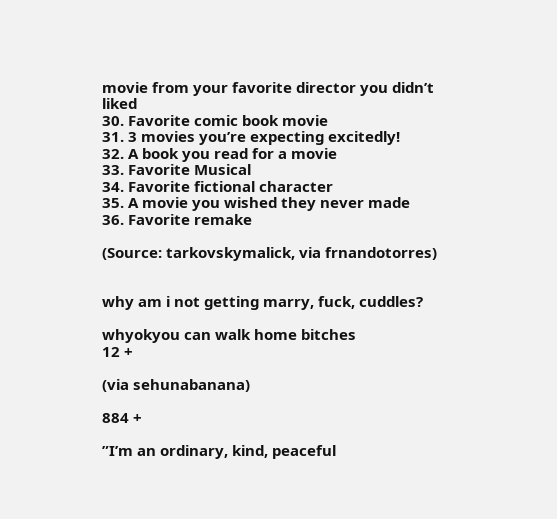movie from your favorite director you didn’t liked
30. Favorite comic book movie
31. 3 movies you’re expecting excitedly!
32. A book you read for a movie
33. Favorite Musical
34. Favorite fictional character
35. A movie you wished they never made
36. Favorite remake

(Source: tarkovskymalick, via frnandotorres)


why am i not getting marry, fuck, cuddles?

whyokyou can walk home bitches
12 +

(via sehunabanana)

884 +

”I’m an ordinary, kind, peaceful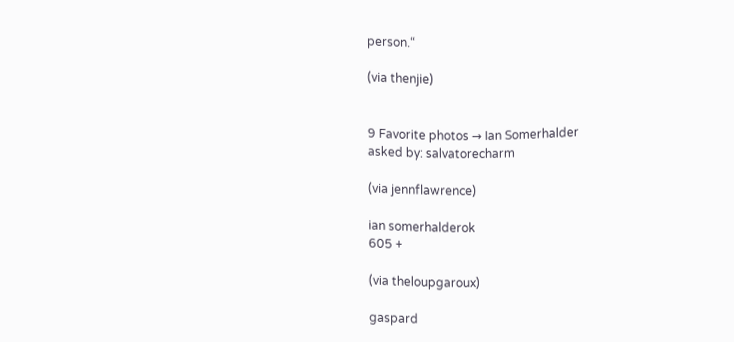person.“

(via thenjie)


9 Favorite photos → Ian Somerhalder
asked by: salvatorecharm

(via jennflawrence)

ian somerhalderok
605 +

(via theloupgaroux)

gaspard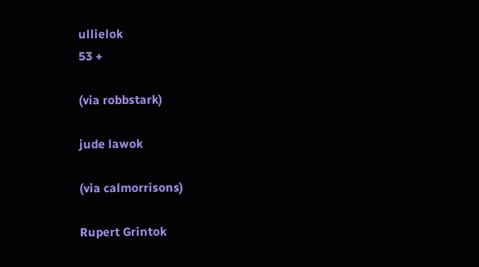ullielok
53 +

(via robbstark)

jude lawok

(via calmorrisons)

Rupert Grintok